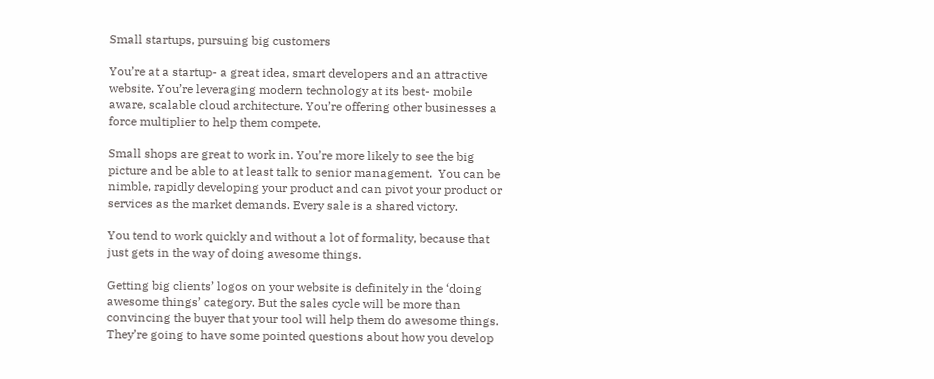Small startups, pursuing big customers

You’re at a startup- a great idea, smart developers and an attractive website. You’re leveraging modern technology at its best- mobile aware, scalable cloud architecture. You’re offering other businesses a force multiplier to help them compete.

Small shops are great to work in. You’re more likely to see the big picture and be able to at least talk to senior management.  You can be nimble, rapidly developing your product and can pivot your product or services as the market demands. Every sale is a shared victory.

You tend to work quickly and without a lot of formality, because that just gets in the way of doing awesome things.

Getting big clients’ logos on your website is definitely in the ‘doing awesome things’ category. But the sales cycle will be more than convincing the buyer that your tool will help them do awesome things. They’re going to have some pointed questions about how you develop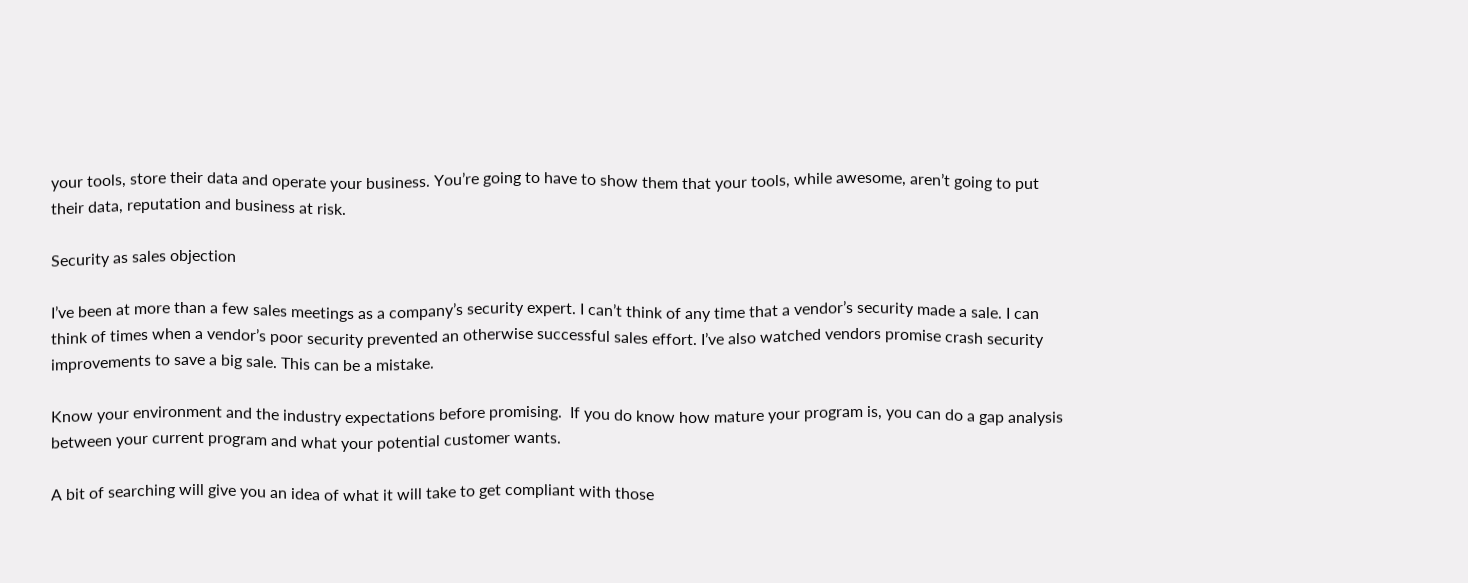your tools, store their data and operate your business. You’re going to have to show them that your tools, while awesome, aren’t going to put their data, reputation and business at risk.

Security as sales objection

I’ve been at more than a few sales meetings as a company’s security expert. I can’t think of any time that a vendor’s security made a sale. I can think of times when a vendor’s poor security prevented an otherwise successful sales effort. I’ve also watched vendors promise crash security improvements to save a big sale. This can be a mistake.

Know your environment and the industry expectations before promising.  If you do know how mature your program is, you can do a gap analysis between your current program and what your potential customer wants.

A bit of searching will give you an idea of what it will take to get compliant with those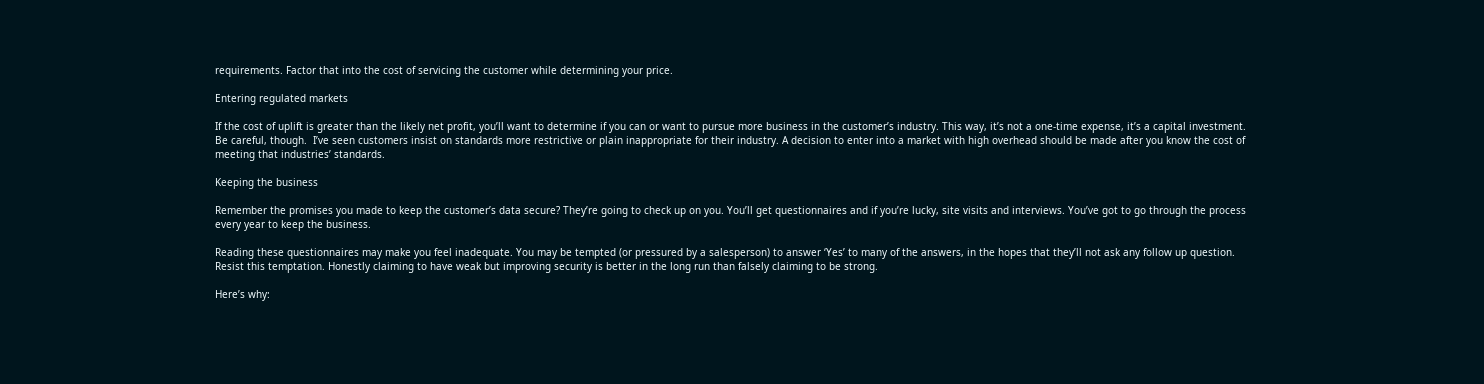requirements. Factor that into the cost of servicing the customer while determining your price.

Entering regulated markets

If the cost of uplift is greater than the likely net profit, you’ll want to determine if you can or want to pursue more business in the customer’s industry. This way, it’s not a one-time expense, it’s a capital investment. Be careful, though.  I’ve seen customers insist on standards more restrictive or plain inappropriate for their industry. A decision to enter into a market with high overhead should be made after you know the cost of meeting that industries’ standards.

Keeping the business

Remember the promises you made to keep the customer’s data secure? They’re going to check up on you. You’ll get questionnaires and if you’re lucky, site visits and interviews. You’ve got to go through the process every year to keep the business.

Reading these questionnaires may make you feel inadequate. You may be tempted (or pressured by a salesperson) to answer ‘Yes’ to many of the answers, in the hopes that they’ll not ask any follow up question. Resist this temptation. Honestly claiming to have weak but improving security is better in the long run than falsely claiming to be strong.

Here’s why: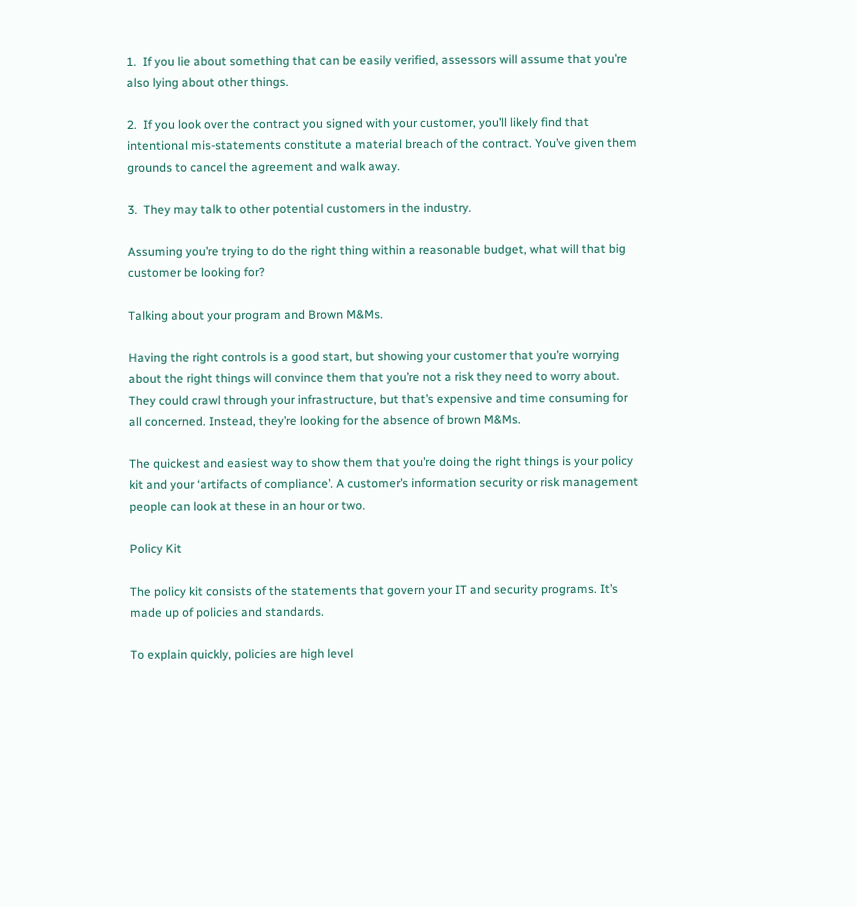1.  If you lie about something that can be easily verified, assessors will assume that you’re also lying about other things.

2.  If you look over the contract you signed with your customer, you’ll likely find that intentional mis-statements constitute a material breach of the contract. You’ve given them grounds to cancel the agreement and walk away.

3.  They may talk to other potential customers in the industry.

Assuming you’re trying to do the right thing within a reasonable budget, what will that big customer be looking for?

Talking about your program and Brown M&Ms.

Having the right controls is a good start, but showing your customer that you’re worrying about the right things will convince them that you’re not a risk they need to worry about. They could crawl through your infrastructure, but that’s expensive and time consuming for all concerned. Instead, they’re looking for the absence of brown M&Ms.

The quickest and easiest way to show them that you’re doing the right things is your policy kit and your ‘artifacts of compliance’. A customer’s information security or risk management people can look at these in an hour or two.

Policy Kit

The policy kit consists of the statements that govern your IT and security programs. It’s made up of policies and standards.

To explain quickly, policies are high level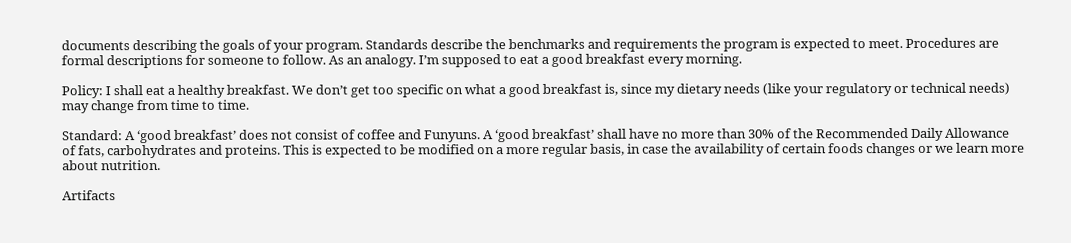documents describing the goals of your program. Standards describe the benchmarks and requirements the program is expected to meet. Procedures are formal descriptions for someone to follow. As an analogy. I’m supposed to eat a good breakfast every morning.

Policy: I shall eat a healthy breakfast. We don’t get too specific on what a good breakfast is, since my dietary needs (like your regulatory or technical needs) may change from time to time.

Standard: A ‘good breakfast’ does not consist of coffee and Funyuns. A ‘good breakfast’ shall have no more than 30% of the Recommended Daily Allowance of fats, carbohydrates and proteins. This is expected to be modified on a more regular basis, in case the availability of certain foods changes or we learn more about nutrition.

Artifacts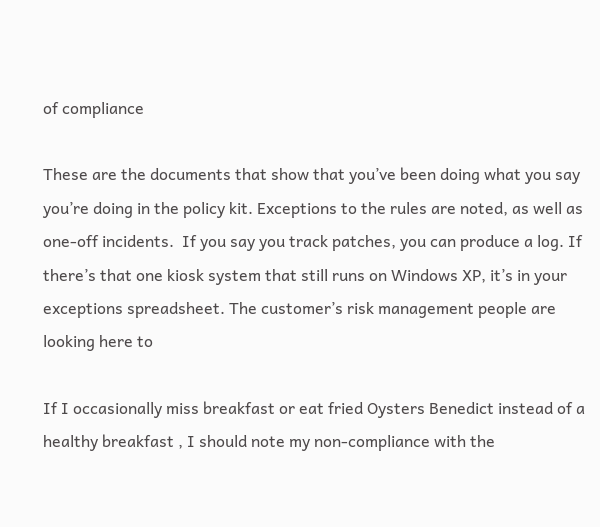of compliance

These are the documents that show that you’ve been doing what you say you’re doing in the policy kit. Exceptions to the rules are noted, as well as one-off incidents.  If you say you track patches, you can produce a log. If there’s that one kiosk system that still runs on Windows XP, it’s in your exceptions spreadsheet. The customer’s risk management people are looking here to

If I occasionally miss breakfast or eat fried Oysters Benedict instead of a healthy breakfast , I should note my non-compliance with the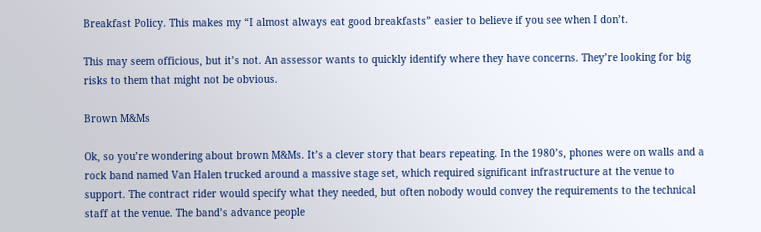Breakfast Policy. This makes my “I almost always eat good breakfasts” easier to believe if you see when I don’t.

This may seem officious, but it’s not. An assessor wants to quickly identify where they have concerns. They’re looking for big risks to them that might not be obvious.

Brown M&Ms

Ok, so you’re wondering about brown M&Ms. It’s a clever story that bears repeating. In the 1980’s, phones were on walls and a rock band named Van Halen trucked around a massive stage set, which required significant infrastructure at the venue to support. The contract rider would specify what they needed, but often nobody would convey the requirements to the technical staff at the venue. The band’s advance people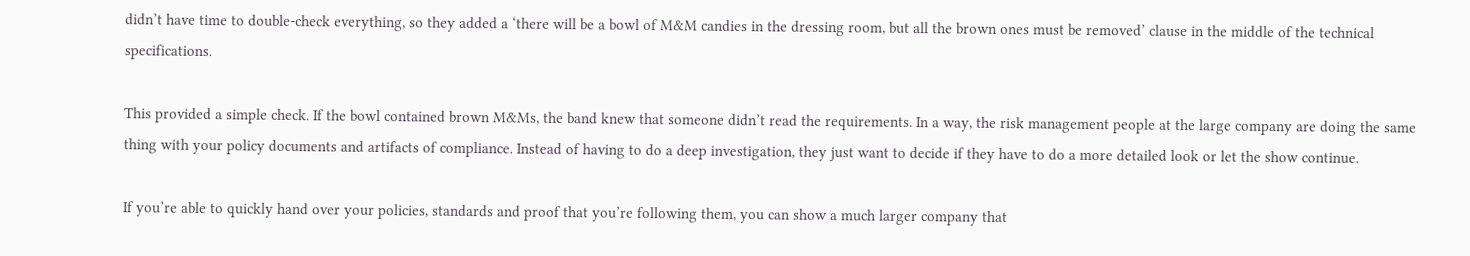didn’t have time to double-check everything, so they added a ‘there will be a bowl of M&M candies in the dressing room, but all the brown ones must be removed’ clause in the middle of the technical specifications.

This provided a simple check. If the bowl contained brown M&Ms, the band knew that someone didn’t read the requirements. In a way, the risk management people at the large company are doing the same thing with your policy documents and artifacts of compliance. Instead of having to do a deep investigation, they just want to decide if they have to do a more detailed look or let the show continue.

If you’re able to quickly hand over your policies, standards and proof that you’re following them, you can show a much larger company that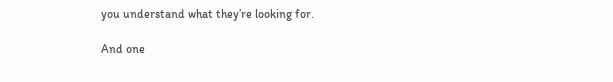you understand what they’re looking for.

And one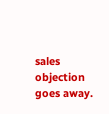sales objection goes away.